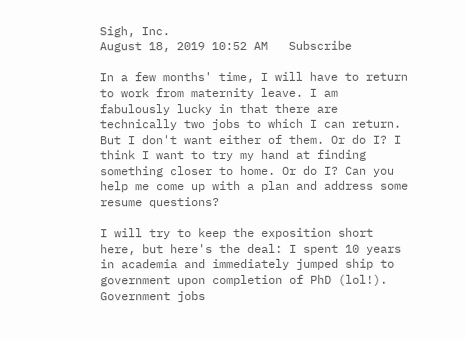Sigh, Inc.
August 18, 2019 10:52 AM   Subscribe

In a few months' time, I will have to return to work from maternity leave. I am fabulously lucky in that there are technically two jobs to which I can return. But I don't want either of them. Or do I? I think I want to try my hand at finding something closer to home. Or do I? Can you help me come up with a plan and address some resume questions?

I will try to keep the exposition short here, but here's the deal: I spent 10 years in academia and immediately jumped ship to government upon completion of PhD (lol!). Government jobs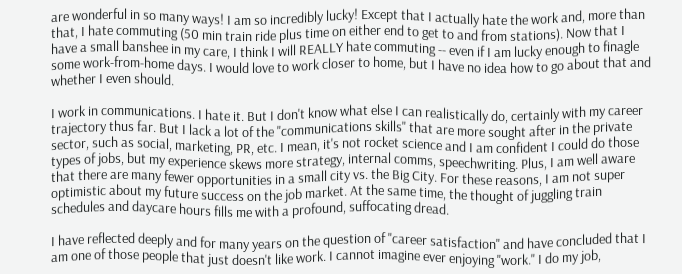are wonderful in so many ways! I am so incredibly lucky! Except that I actually hate the work and, more than that, I hate commuting (50 min train ride plus time on either end to get to and from stations). Now that I have a small banshee in my care, I think I will REALLY hate commuting -- even if I am lucky enough to finagle some work-from-home days. I would love to work closer to home, but I have no idea how to go about that and whether I even should.

I work in communications. I hate it. But I don't know what else I can realistically do, certainly with my career trajectory thus far. But I lack a lot of the "communications skills" that are more sought after in the private sector, such as social, marketing, PR, etc. I mean, it's not rocket science and I am confident I could do those types of jobs, but my experience skews more strategy, internal comms, speechwriting. Plus, I am well aware that there are many fewer opportunities in a small city vs. the Big City. For these reasons, I am not super optimistic about my future success on the job market. At the same time, the thought of juggling train schedules and daycare hours fills me with a profound, suffocating dread.

I have reflected deeply and for many years on the question of "career satisfaction" and have concluded that I am one of those people that just doesn't like work. I cannot imagine ever enjoying "work." I do my job,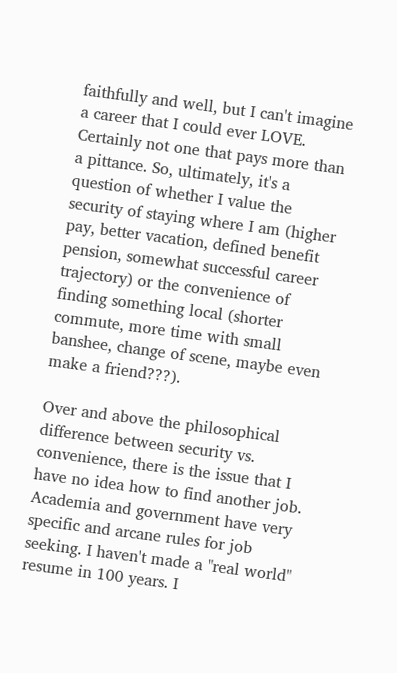faithfully and well, but I can't imagine a career that I could ever LOVE. Certainly not one that pays more than a pittance. So, ultimately, it's a question of whether I value the security of staying where I am (higher pay, better vacation, defined benefit pension, somewhat successful career trajectory) or the convenience of finding something local (shorter commute, more time with small banshee, change of scene, maybe even make a friend???).

Over and above the philosophical difference between security vs. convenience, there is the issue that I have no idea how to find another job. Academia and government have very specific and arcane rules for job seeking. I haven't made a "real world" resume in 100 years. I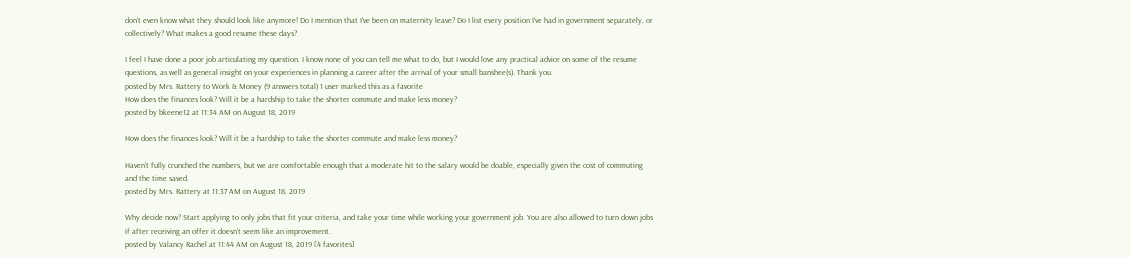don't even know what they should look like anymore! Do I mention that I've been on maternity leave? Do I list every position I've had in government separately, or collectively? What makes a good resume these days?

I feel I have done a poor job articulating my question. I know none of you can tell me what to do, but I would love any practical advice on some of the resume questions, as well as general insight on your experiences in planning a career after the arrival of your small banshee(s). Thank you.
posted by Mrs. Rattery to Work & Money (9 answers total) 1 user marked this as a favorite
How does the finances look? Will it be a hardship to take the shorter commute and make less money?
posted by bkeene12 at 11:34 AM on August 18, 2019

How does the finances look? Will it be a hardship to take the shorter commute and make less money?

Haven't fully crunched the numbers, but we are comfortable enough that a moderate hit to the salary would be doable, especially given the cost of commuting and the time saved.
posted by Mrs. Rattery at 11:37 AM on August 18, 2019

Why decide now? Start applying to only jobs that fit your criteria, and take your time while working your government job. You are also allowed to turn down jobs if after receiving an offer it doesn’t seem like an improvement.
posted by Valancy Rachel at 11:44 AM on August 18, 2019 [4 favorites]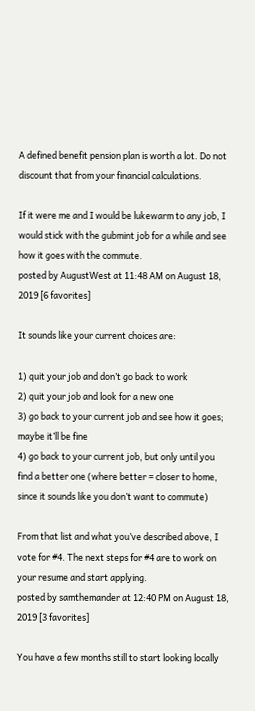A defined benefit pension plan is worth a lot. Do not discount that from your financial calculations.

If it were me and I would be lukewarm to any job, I would stick with the gubmint job for a while and see how it goes with the commute.
posted by AugustWest at 11:48 AM on August 18, 2019 [6 favorites]

It sounds like your current choices are:

1) quit your job and don’t go back to work
2) quit your job and look for a new one
3) go back to your current job and see how it goes; maybe it’ll be fine
4) go back to your current job, but only until you find a better one (where better = closer to home, since it sounds like you don’t want to commute)

From that list and what you’ve described above, I vote for #4. The next steps for #4 are to work on your resume and start applying.
posted by samthemander at 12:40 PM on August 18, 2019 [3 favorites]

You have a few months still to start looking locally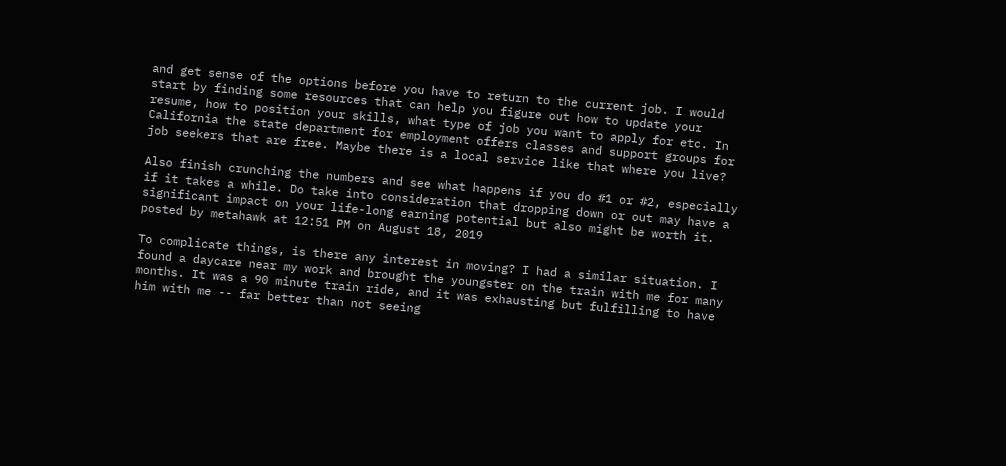and get sense of the options before you have to return to the current job. I would start by finding some resources that can help you figure out how to update your resume, how to position your skills, what type of job you want to apply for etc. In California the state department for employment offers classes and support groups for job seekers that are free. Maybe there is a local service like that where you live?

Also finish crunching the numbers and see what happens if you do #1 or #2, especially if it takes a while. Do take into consideration that dropping down or out may have a significant impact on your life-long earning potential but also might be worth it.
posted by metahawk at 12:51 PM on August 18, 2019

To complicate things, is there any interest in moving? I had a similar situation. I found a daycare near my work and brought the youngster on the train with me for many months. It was a 90 minute train ride, and it was exhausting but fulfilling to have him with me -- far better than not seeing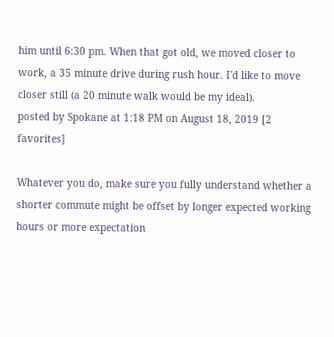him until 6:30 pm. When that got old, we moved closer to work, a 35 minute drive during rush hour. I'd like to move closer still (a 20 minute walk would be my ideal).
posted by Spokane at 1:18 PM on August 18, 2019 [2 favorites]

Whatever you do, make sure you fully understand whether a shorter commute might be offset by longer expected working hours or more expectation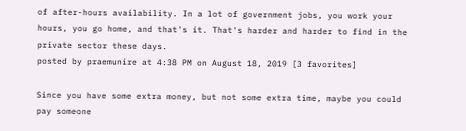of after-hours availability. In a lot of government jobs, you work your hours, you go home, and that's it. That's harder and harder to find in the private sector these days.
posted by praemunire at 4:38 PM on August 18, 2019 [3 favorites]

Since you have some extra money, but not some extra time, maybe you could pay someone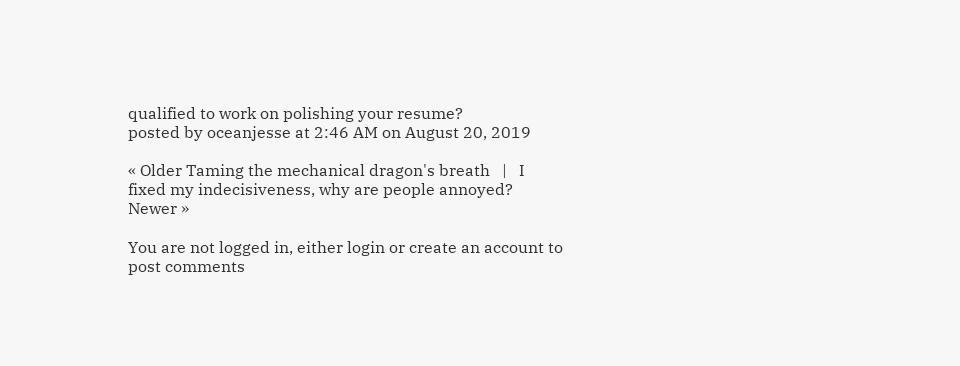qualified to work on polishing your resume?
posted by oceanjesse at 2:46 AM on August 20, 2019

« Older Taming the mechanical dragon's breath   |   I fixed my indecisiveness, why are people annoyed? Newer »

You are not logged in, either login or create an account to post comments